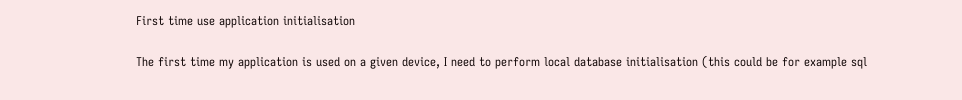First time use application initialisation

The first time my application is used on a given device, I need to perform local database initialisation (this could be for example sql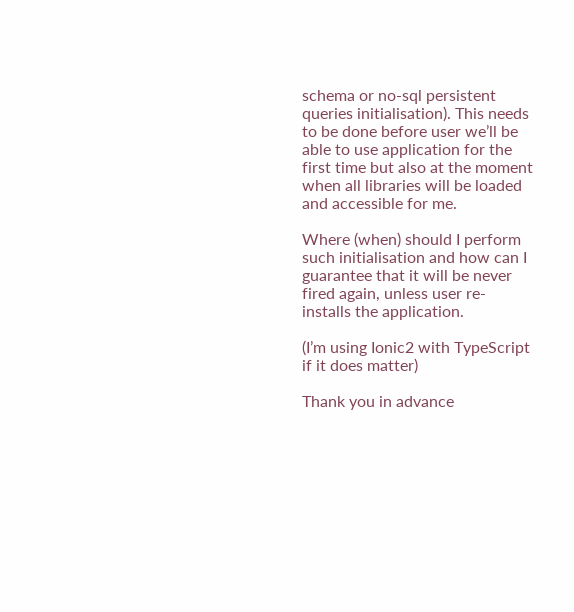schema or no-sql persistent queries initialisation). This needs to be done before user we’ll be able to use application for the first time but also at the moment when all libraries will be loaded and accessible for me.

Where (when) should I perform such initialisation and how can I guarantee that it will be never fired again, unless user re-installs the application.

(I’m using Ionic2 with TypeScript if it does matter)

Thank you in advance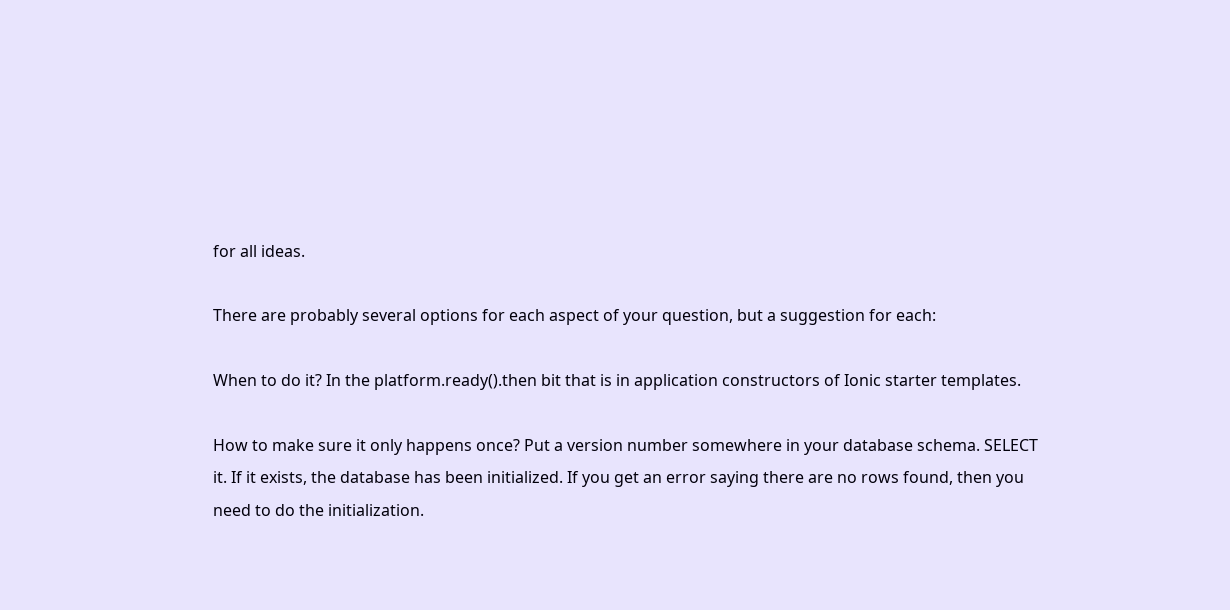for all ideas.

There are probably several options for each aspect of your question, but a suggestion for each:

When to do it? In the platform.ready().then bit that is in application constructors of Ionic starter templates.

How to make sure it only happens once? Put a version number somewhere in your database schema. SELECT it. If it exists, the database has been initialized. If you get an error saying there are no rows found, then you need to do the initialization.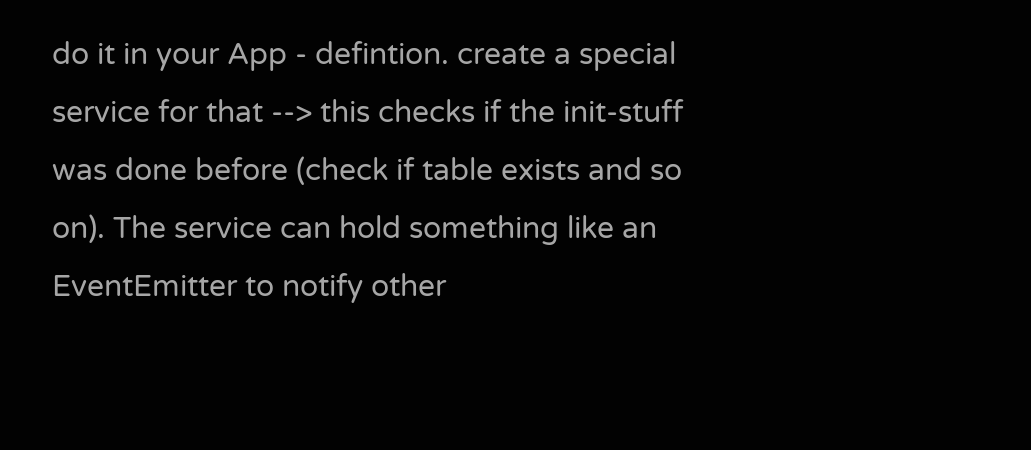do it in your App - defintion. create a special service for that --> this checks if the init-stuff was done before (check if table exists and so on). The service can hold something like an EventEmitter to notify other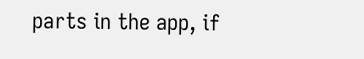parts in the app, if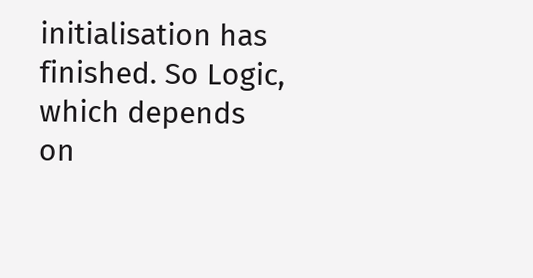initialisation has finished. So Logic, which depends on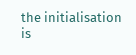the initialisation is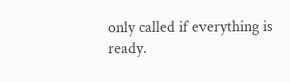only called if everything is ready.